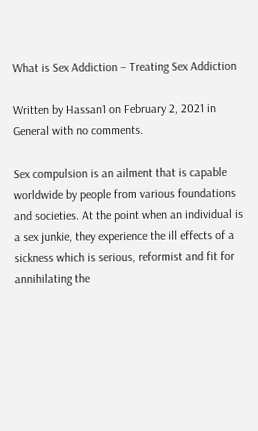What is Sex Addiction – Treating Sex Addiction

Written by Hassan1 on February 2, 2021 in General with no comments.

Sex compulsion is an ailment that is capable worldwide by people from various foundations and societies. At the point when an individual is a sex junkie, they experience the ill effects of a sickness which is serious, reformist and fit for annihilating the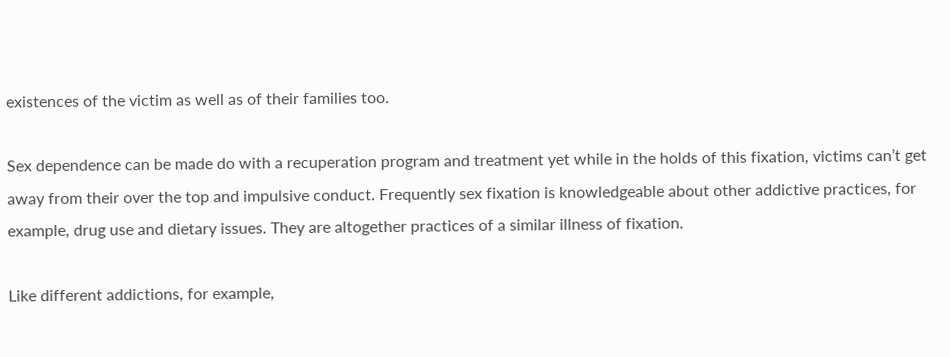existences of the victim as well as of their families too.

Sex dependence can be made do with a recuperation program and treatment yet while in the holds of this fixation, victims can’t get away from their over the top and impulsive conduct. Frequently sex fixation is knowledgeable about other addictive practices, for example, drug use and dietary issues. They are altogether practices of a similar illness of fixation.

Like different addictions, for example,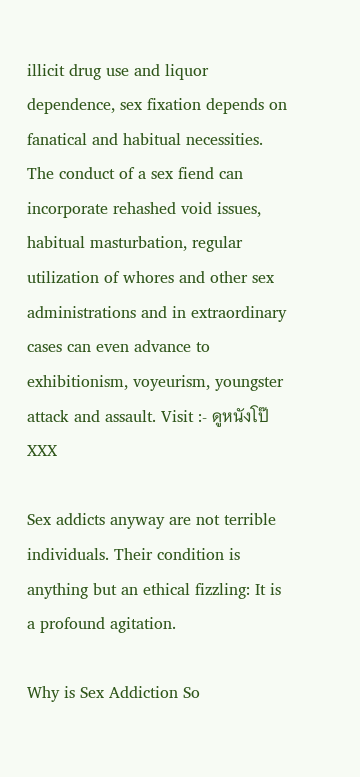illicit drug use and liquor dependence, sex fixation depends on fanatical and habitual necessities. The conduct of a sex fiend can incorporate rehashed void issues, habitual masturbation, regular utilization of whores and other sex administrations and in extraordinary cases can even advance to exhibitionism, voyeurism, youngster attack and assault. Visit :- ดูหนังโป๊ XXX

Sex addicts anyway are not terrible individuals. Their condition is anything but an ethical fizzling: It is a profound agitation.

Why is Sex Addiction So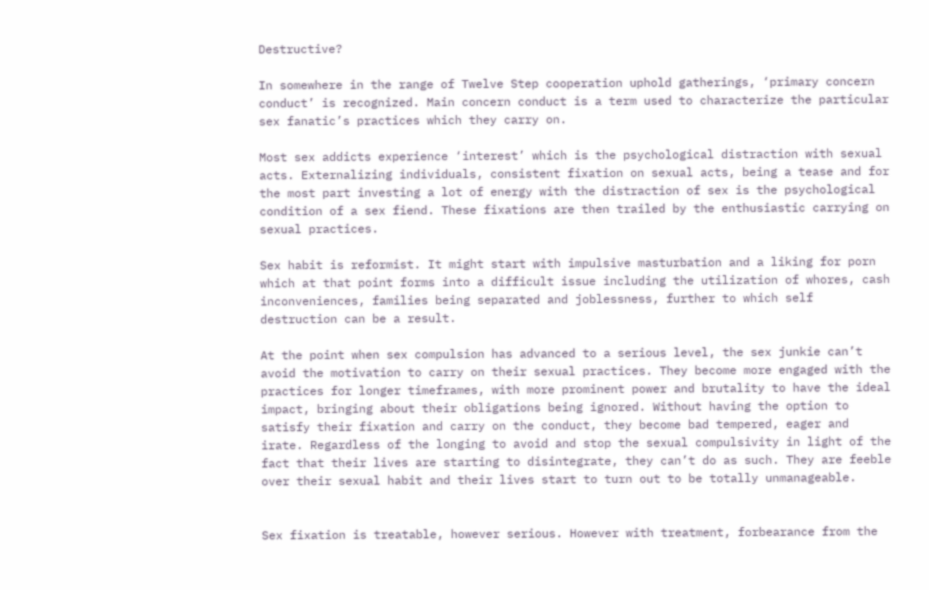Destructive?

In somewhere in the range of Twelve Step cooperation uphold gatherings, ‘primary concern conduct’ is recognized. Main concern conduct is a term used to characterize the particular sex fanatic’s practices which they carry on.

Most sex addicts experience ‘interest’ which is the psychological distraction with sexual acts. Externalizing individuals, consistent fixation on sexual acts, being a tease and for the most part investing a lot of energy with the distraction of sex is the psychological condition of a sex fiend. These fixations are then trailed by the enthusiastic carrying on sexual practices.

Sex habit is reformist. It might start with impulsive masturbation and a liking for porn which at that point forms into a difficult issue including the utilization of whores, cash inconveniences, families being separated and joblessness, further to which self destruction can be a result.

At the point when sex compulsion has advanced to a serious level, the sex junkie can’t avoid the motivation to carry on their sexual practices. They become more engaged with the practices for longer timeframes, with more prominent power and brutality to have the ideal impact, bringing about their obligations being ignored. Without having the option to satisfy their fixation and carry on the conduct, they become bad tempered, eager and irate. Regardless of the longing to avoid and stop the sexual compulsivity in light of the fact that their lives are starting to disintegrate, they can’t do as such. They are feeble over their sexual habit and their lives start to turn out to be totally unmanageable.


Sex fixation is treatable, however serious. However with treatment, forbearance from the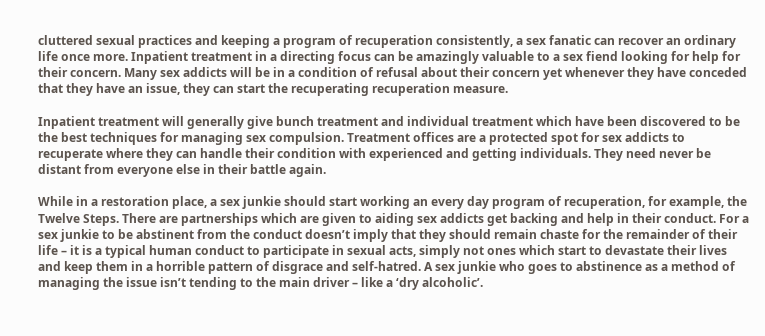cluttered sexual practices and keeping a program of recuperation consistently, a sex fanatic can recover an ordinary life once more. Inpatient treatment in a directing focus can be amazingly valuable to a sex fiend looking for help for their concern. Many sex addicts will be in a condition of refusal about their concern yet whenever they have conceded that they have an issue, they can start the recuperating recuperation measure.

Inpatient treatment will generally give bunch treatment and individual treatment which have been discovered to be the best techniques for managing sex compulsion. Treatment offices are a protected spot for sex addicts to recuperate where they can handle their condition with experienced and getting individuals. They need never be distant from everyone else in their battle again.

While in a restoration place, a sex junkie should start working an every day program of recuperation, for example, the Twelve Steps. There are partnerships which are given to aiding sex addicts get backing and help in their conduct. For a sex junkie to be abstinent from the conduct doesn’t imply that they should remain chaste for the remainder of their life – it is a typical human conduct to participate in sexual acts, simply not ones which start to devastate their lives and keep them in a horrible pattern of disgrace and self-hatred. A sex junkie who goes to abstinence as a method of managing the issue isn’t tending to the main driver – like a ‘dry alcoholic’.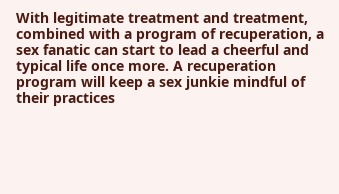With legitimate treatment and treatment, combined with a program of recuperation, a sex fanatic can start to lead a cheerful and typical life once more. A recuperation program will keep a sex junkie mindful of their practices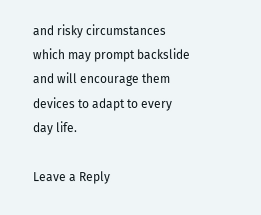and risky circumstances which may prompt backslide and will encourage them devices to adapt to every day life.

Leave a Reply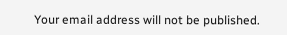Your email address will not be published.